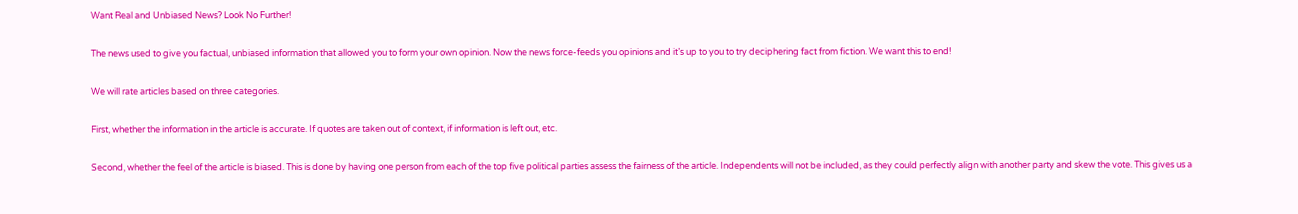Want Real and Unbiased News? Look No Further!

The news used to give you factual, unbiased information that allowed you to form your own opinion. Now the news force-feeds you opinions and it’s up to you to try deciphering fact from fiction. We want this to end!

We will rate articles based on three categories.

First, whether the information in the article is accurate. If quotes are taken out of context, if information is left out, etc.

Second, whether the feel of the article is biased. This is done by having one person from each of the top five political parties assess the fairness of the article. Independents will not be included, as they could perfectly align with another party and skew the vote. This gives us a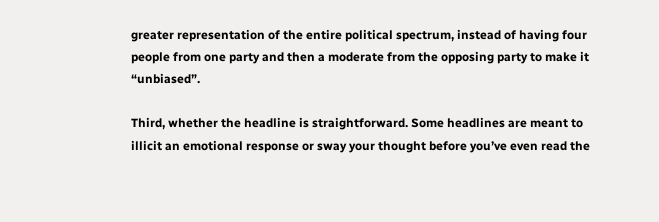greater representation of the entire political spectrum, instead of having four people from one party and then a moderate from the opposing party to make it “unbiased”.

Third, whether the headline is straightforward. Some headlines are meant to illicit an emotional response or sway your thought before you’ve even read the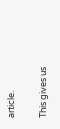article.

This gives us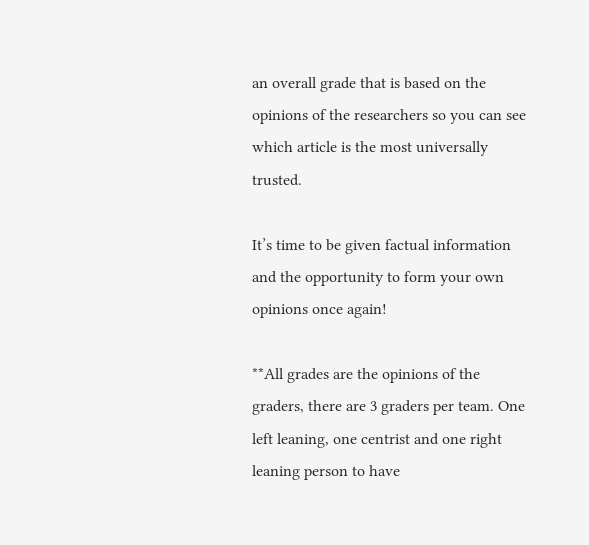an overall grade that is based on the opinions of the researchers so you can see which article is the most universally trusted.

It’s time to be given factual information and the opportunity to form your own opinions once again!

**All grades are the opinions of the graders, there are 3 graders per team. One left leaning, one centrist and one right leaning person to have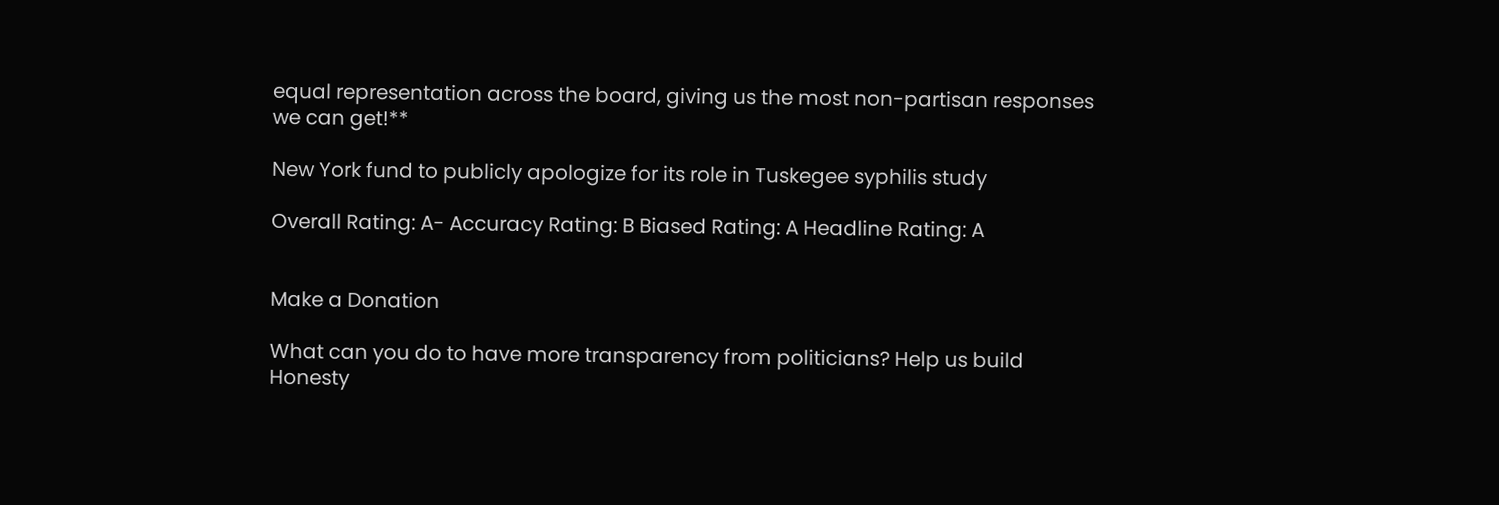equal representation across the board, giving us the most non-partisan responses we can get!**

New York fund to publicly apologize for its role in Tuskegee syphilis study

Overall Rating: A- Accuracy Rating: B Biased Rating: A Headline Rating: A


Make a Donation

What can you do to have more transparency from politicians? Help us build Honesty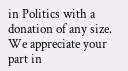in Politics with a donation of any size. We appreciate your part in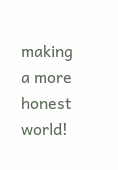making a more honest world!